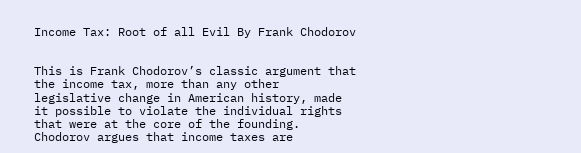Income Tax: Root of all Evil By Frank Chodorov


This is Frank Chodorov’s classic argument that the income tax, more than any other legislative change in American history, made it possible to violate the individual rights that were at the core of the founding. Chodorov argues that income taxes are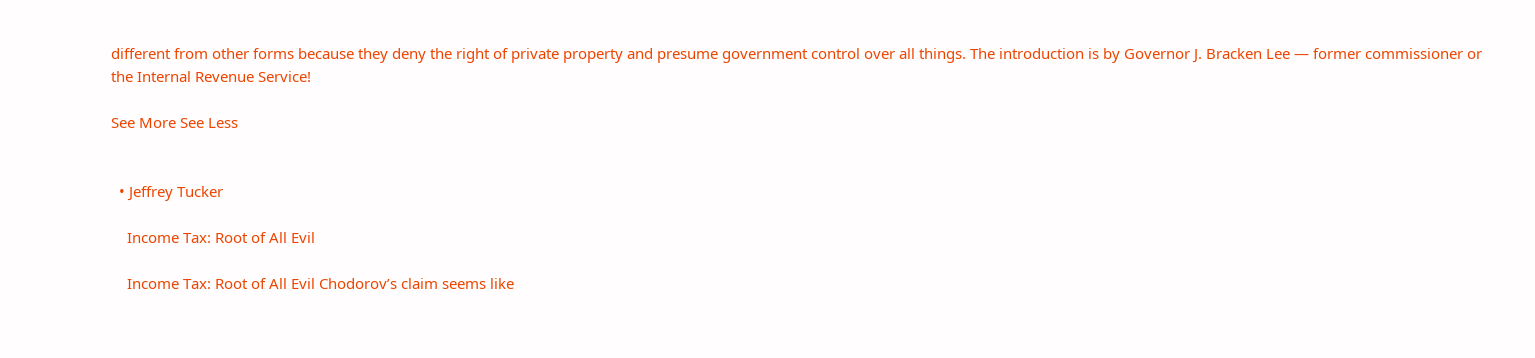different from other forms because they deny the right of private property and presume government control over all things. The introduction is by Governor J. Bracken Lee — former commissioner or the Internal Revenue Service!

See More See Less


  • Jeffrey Tucker

    Income Tax: Root of All Evil

    Income Tax: Root of All Evil Chodorov’s claim seems like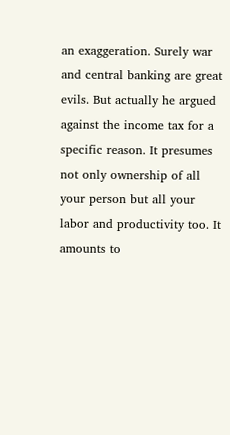an exaggeration. Surely war and central banking are great evils. But actually he argued against the income tax for a specific reason. It presumes not only ownership of all your person but all your labor and productivity too. It amounts to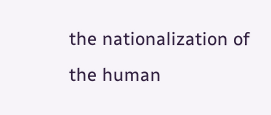the nationalization of the human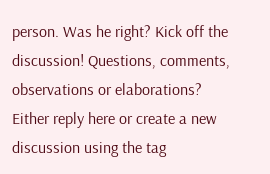person. Was he right? Kick off the discussion! Questions, comments, observations or elaborations? Either reply here or create a new discussion using the tag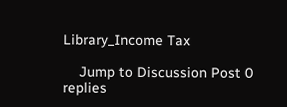Library_Income Tax

    Jump to Discussion Post 0 replies